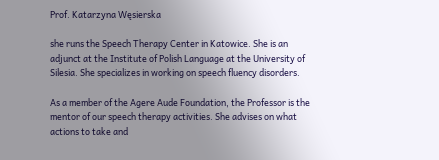Prof. Katarzyna Węsierska

she runs the Speech Therapy Center in Katowice. She is an adjunct at the Institute of Polish Language at the University of Silesia. She specializes in working on speech fluency disorders.

As a member of the Agere Aude Foundation, the Professor is the mentor of our speech therapy activities. She advises on what actions to take and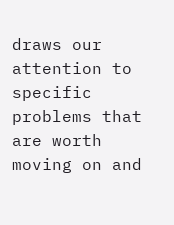draws our attention to specific problems that are worth moving on and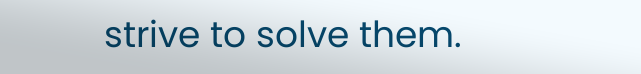strive to solve them.